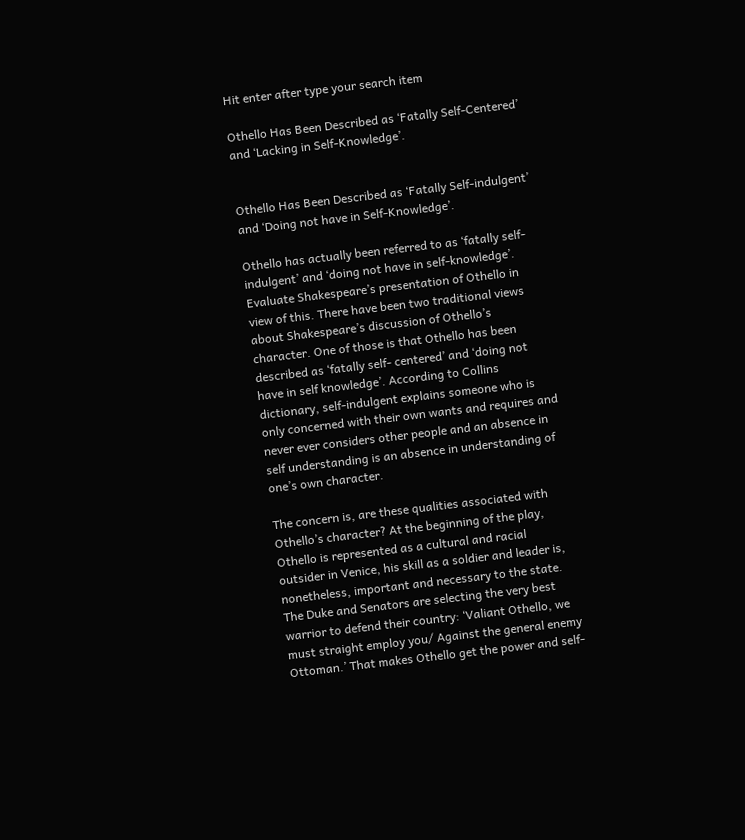Hit enter after type your search item

Othello Has Been Described as ‘Fatally Self-Centered’ and ‘Lacking in Self-Knowledge’.


Othello Has Been Described as ‘Fatally Self-indulgent’ and ‘Doing not have in Self-Knowledge’.

Othello has actually been referred to as ‘fatally self-indulgent’ and ‘doing not have in self-knowledge’. Evaluate Shakespeare’s presentation of Othello in view of this. There have been two traditional views about Shakespeare’s discussion of Othello’s character. One of those is that Othello has been described as ‘fatally self- centered’ and ‘doing not have in self knowledge’. According to Collins dictionary, self-indulgent explains someone who is only concerned with their own wants and requires and never ever considers other people and an absence in self understanding is an absence in understanding of one’s own character.

The concern is, are these qualities associated with Othello’s character? At the beginning of the play, Othello is represented as a cultural and racial outsider in Venice, his skill as a soldier and leader is, nonetheless, important and necessary to the state. The Duke and Senators are selecting the very best warrior to defend their country: ‘Valiant Othello, we must straight employ you/ Against the general enemy Ottoman.’ That makes Othello get the power and self-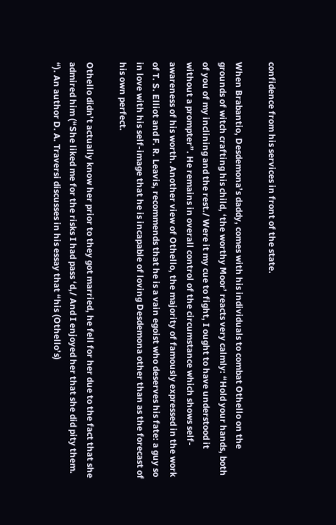confidence from his services in front of the state.

When Brabantio, Desdemona’s daddy, comes with his individuals to combat Othello on the grounds of witch crafting his child, ‘the worthy Moor’ reacts very calmly: “Hold your hands, both of you of my inclining and the rest./ Were it my cue to fight, I ought to have understood it without a prompter”. He remains in overall control of the circumstance which shows self-awareness of his worth. Another view of Othello, the majority of famously expressed in the work of T. S. Elliot and F. R. Leavis, recommends that he is a vain egoist who deserves his fate: a guy so in love with his self-image that he is incapable of loving Desdemona other than as the forecast of his own perfect.

Othello didn’t actually know her prior to they got married, he fell for her due to the fact that she admired him (“She liked me for the risks I had pass ‘d,/ And I enjoyed her that she did pity them. “). An author D. A. Traversi discusses in his essay that “his (Othello’s)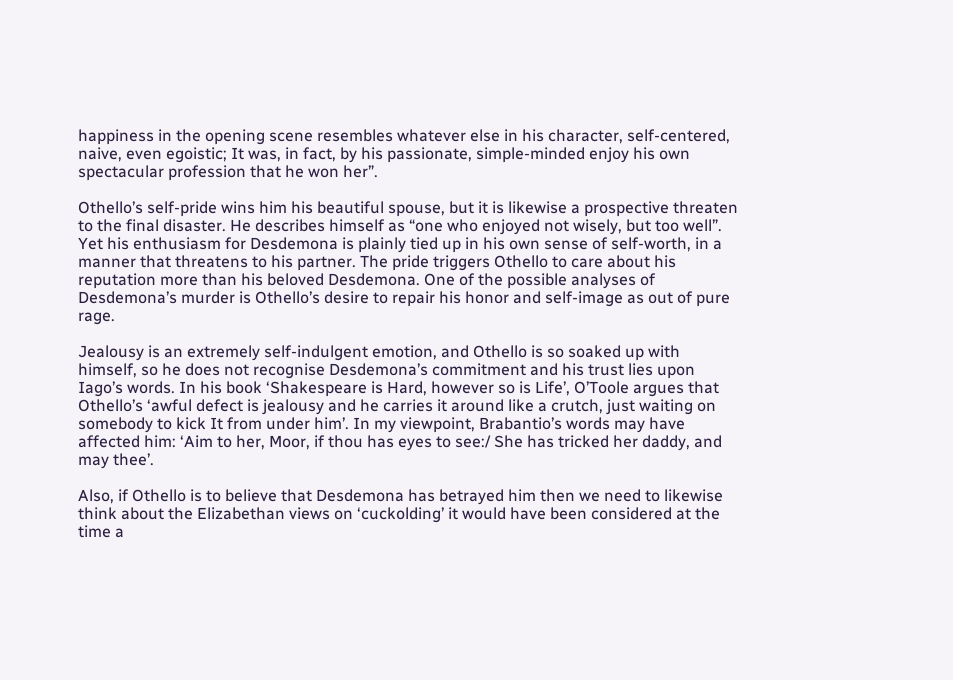happiness in the opening scene resembles whatever else in his character, self-centered, naive, even egoistic; It was, in fact, by his passionate, simple-minded enjoy his own spectacular profession that he won her”.

Othello’s self-pride wins him his beautiful spouse, but it is likewise a prospective threaten to the final disaster. He describes himself as “one who enjoyed not wisely, but too well”. Yet his enthusiasm for Desdemona is plainly tied up in his own sense of self-worth, in a manner that threatens to his partner. The pride triggers Othello to care about his reputation more than his beloved Desdemona. One of the possible analyses of Desdemona’s murder is Othello’s desire to repair his honor and self-image as out of pure rage.

Jealousy is an extremely self-indulgent emotion, and Othello is so soaked up with himself, so he does not recognise Desdemona’s commitment and his trust lies upon Iago’s words. In his book ‘Shakespeare is Hard, however so is Life’, O’Toole argues that Othello’s ‘awful defect is jealousy and he carries it around like a crutch, just waiting on somebody to kick It from under him’. In my viewpoint, Brabantio’s words may have affected him: ‘Aim to her, Moor, if thou has eyes to see:/ She has tricked her daddy, and may thee’.

Also, if Othello is to believe that Desdemona has betrayed him then we need to likewise think about the Elizabethan views on ‘cuckolding’ it would have been considered at the time a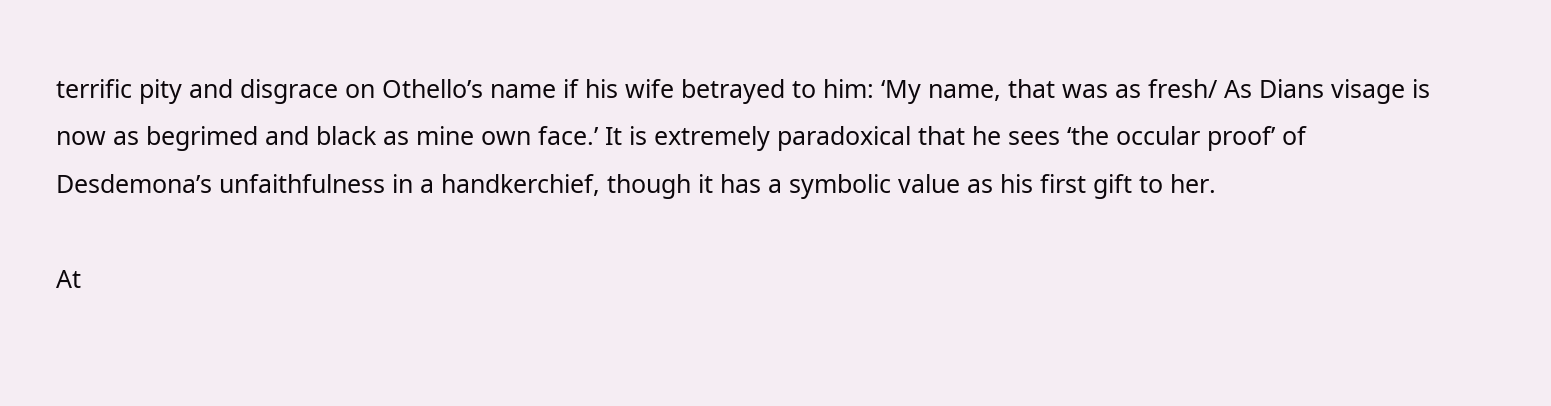terrific pity and disgrace on Othello’s name if his wife betrayed to him: ‘My name, that was as fresh/ As Dians visage is now as begrimed and black as mine own face.’ It is extremely paradoxical that he sees ‘the occular proof’ of Desdemona’s unfaithfulness in a handkerchief, though it has a symbolic value as his first gift to her.

At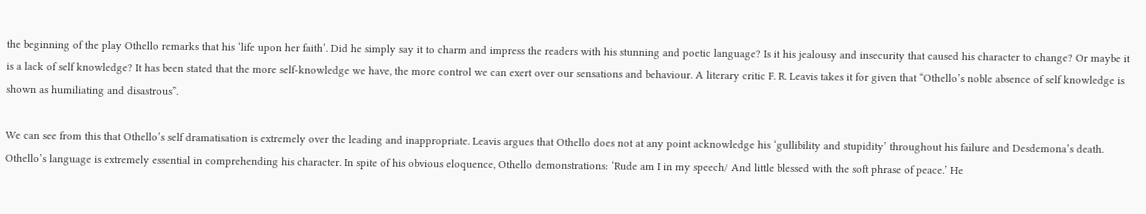the beginning of the play Othello remarks that his ‘life upon her faith’. Did he simply say it to charm and impress the readers with his stunning and poetic language? Is it his jealousy and insecurity that caused his character to change? Or maybe it is a lack of self knowledge? It has been stated that the more self-knowledge we have, the more control we can exert over our sensations and behaviour. A literary critic F. R. Leavis takes it for given that “Othello’s noble absence of self knowledge is shown as humiliating and disastrous”.

We can see from this that Othello’s self dramatisation is extremely over the leading and inappropriate. Leavis argues that Othello does not at any point acknowledge his ‘gullibility and stupidity’ throughout his failure and Desdemona’s death. Othello’s language is extremely essential in comprehending his character. In spite of his obvious eloquence, Othello demonstrations: ‘Rude am I in my speech/ And little blessed with the soft phrase of peace.’ He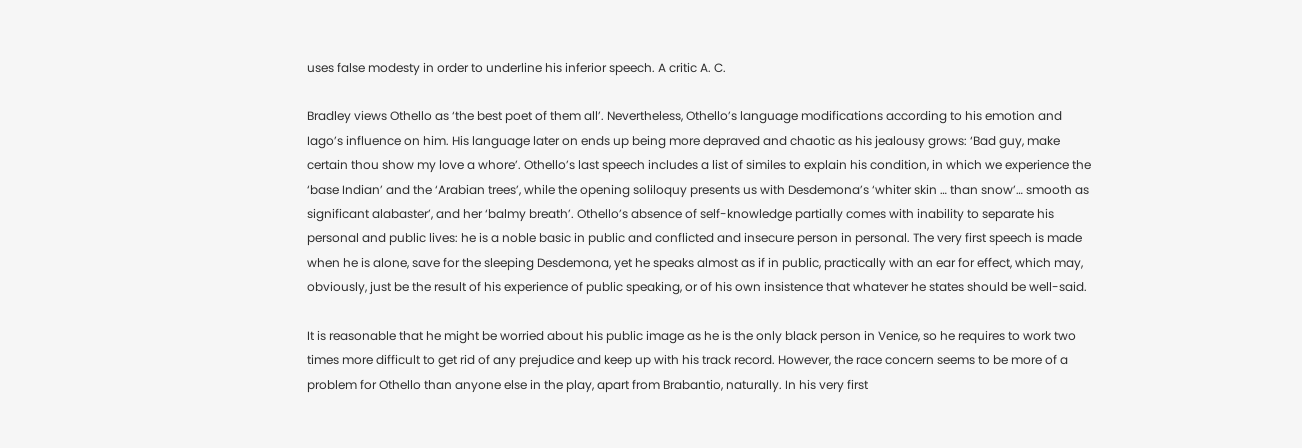uses false modesty in order to underline his inferior speech. A critic A. C.

Bradley views Othello as ‘the best poet of them all’. Nevertheless, Othello’s language modifications according to his emotion and Iago’s influence on him. His language later on ends up being more depraved and chaotic as his jealousy grows: ‘Bad guy, make certain thou show my love a whore’. Othello’s last speech includes a list of similes to explain his condition, in which we experience the ‘base Indian’ and the ‘Arabian trees’, while the opening soliloquy presents us with Desdemona’s ‘whiter skin … than snow’… smooth as significant alabaster’, and her ‘balmy breath’. Othello’s absence of self-knowledge partially comes with inability to separate his personal and public lives: he is a noble basic in public and conflicted and insecure person in personal. The very first speech is made when he is alone, save for the sleeping Desdemona, yet he speaks almost as if in public, practically with an ear for effect, which may, obviously, just be the result of his experience of public speaking, or of his own insistence that whatever he states should be well-said.

It is reasonable that he might be worried about his public image as he is the only black person in Venice, so he requires to work two times more difficult to get rid of any prejudice and keep up with his track record. However, the race concern seems to be more of a problem for Othello than anyone else in the play, apart from Brabantio, naturally. In his very first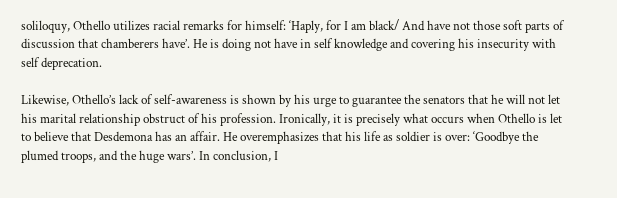soliloquy, Othello utilizes racial remarks for himself: ‘Haply, for I am black/ And have not those soft parts of discussion that chamberers have’. He is doing not have in self knowledge and covering his insecurity with self deprecation.

Likewise, Othello’s lack of self-awareness is shown by his urge to guarantee the senators that he will not let his marital relationship obstruct of his profession. Ironically, it is precisely what occurs when Othello is let to believe that Desdemona has an affair. He overemphasizes that his life as soldier is over: ‘Goodbye the plumed troops, and the huge wars’. In conclusion, I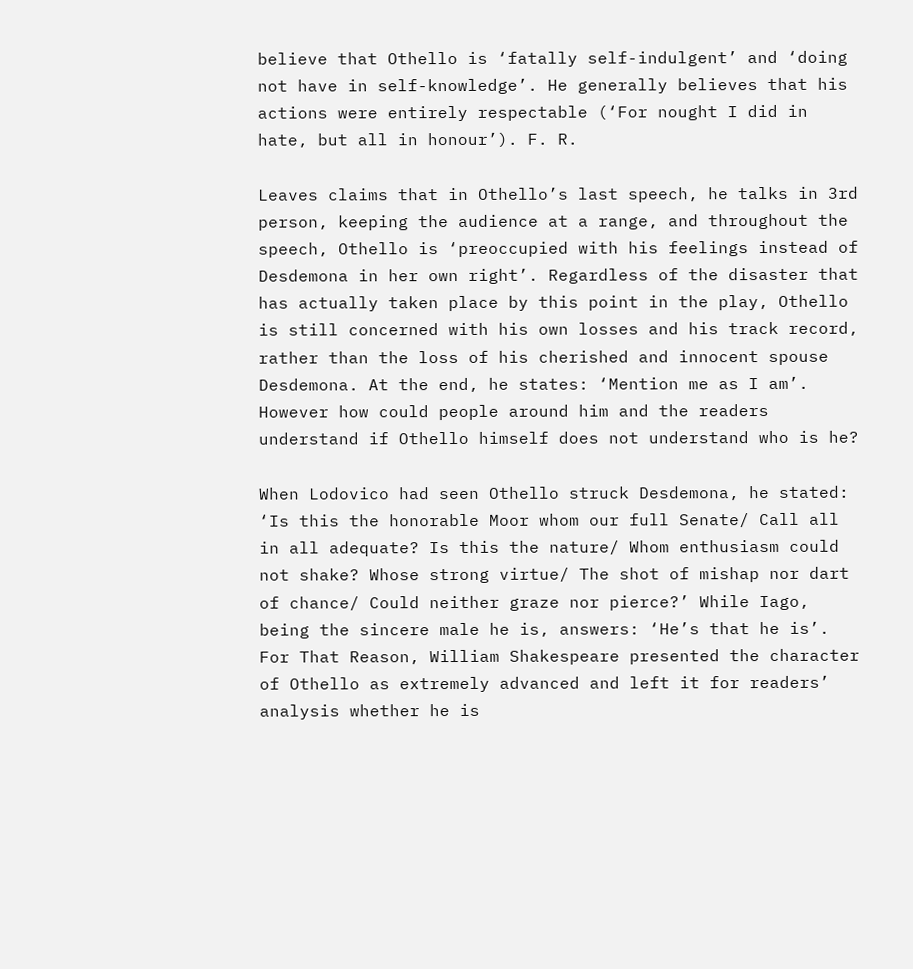believe that Othello is ‘fatally self-indulgent’ and ‘doing not have in self-knowledge’. He generally believes that his actions were entirely respectable (‘For nought I did in hate, but all in honour’). F. R.

Leaves claims that in Othello’s last speech, he talks in 3rd person, keeping the audience at a range, and throughout the speech, Othello is ‘preoccupied with his feelings instead of Desdemona in her own right’. Regardless of the disaster that has actually taken place by this point in the play, Othello is still concerned with his own losses and his track record, rather than the loss of his cherished and innocent spouse Desdemona. At the end, he states: ‘Mention me as I am’. However how could people around him and the readers understand if Othello himself does not understand who is he?

When Lodovico had seen Othello struck Desdemona, he stated: ‘Is this the honorable Moor whom our full Senate/ Call all in all adequate? Is this the nature/ Whom enthusiasm could not shake? Whose strong virtue/ The shot of mishap nor dart of chance/ Could neither graze nor pierce?’ While Iago, being the sincere male he is, answers: ‘He’s that he is’. For That Reason, William Shakespeare presented the character of Othello as extremely advanced and left it for readers’ analysis whether he is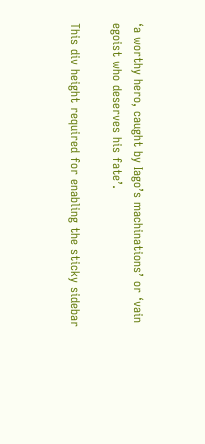‘a worthy hero, caught by Iago’s machinations’ or ‘vain egoist who deserves his fate’.

This div height required for enabling the sticky sidebar